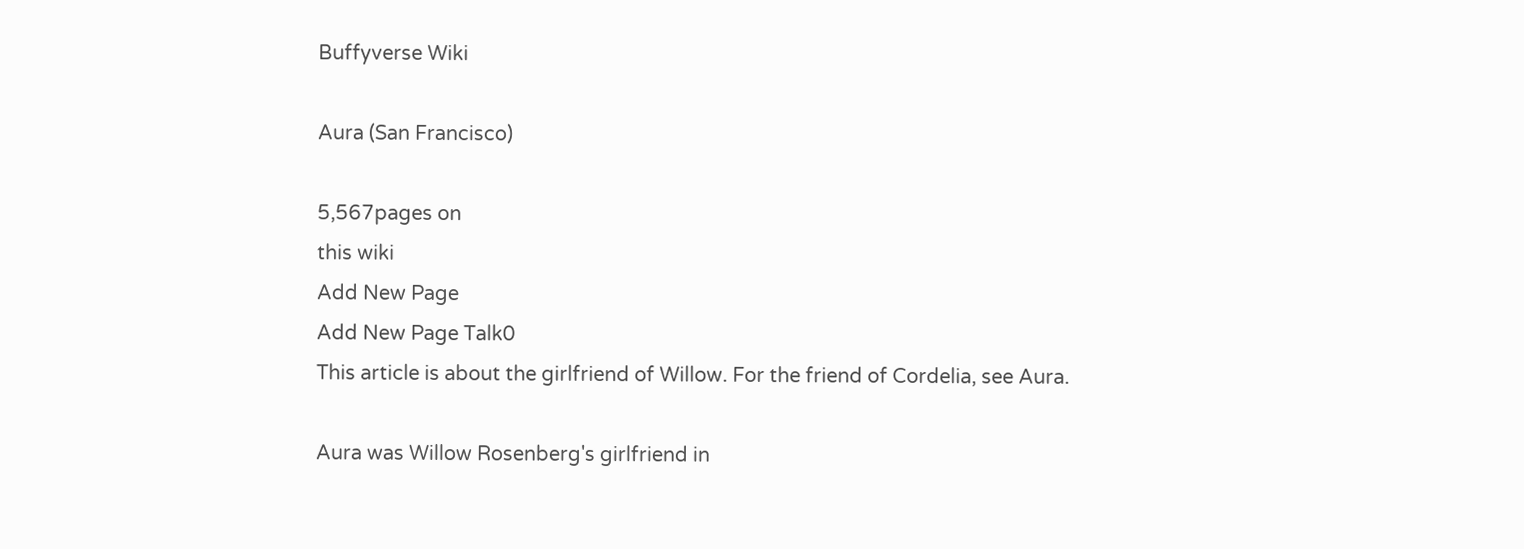Buffyverse Wiki

Aura (San Francisco)

5,567pages on
this wiki
Add New Page
Add New Page Talk0
This article is about the girlfriend of Willow. For the friend of Cordelia, see Aura.

Aura was Willow Rosenberg's girlfriend in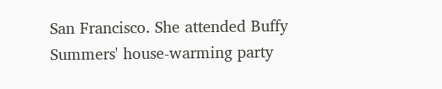San Francisco. She attended Buffy Summers' house-warming party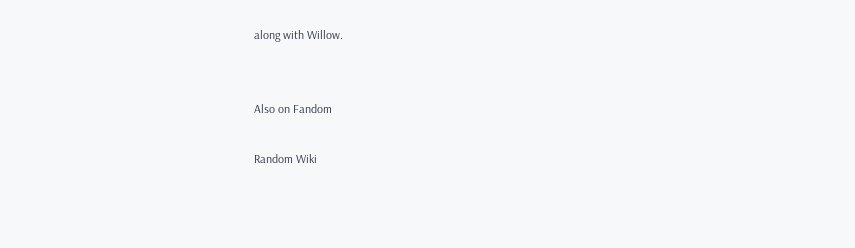along with Willow.


Also on Fandom

Random Wiki